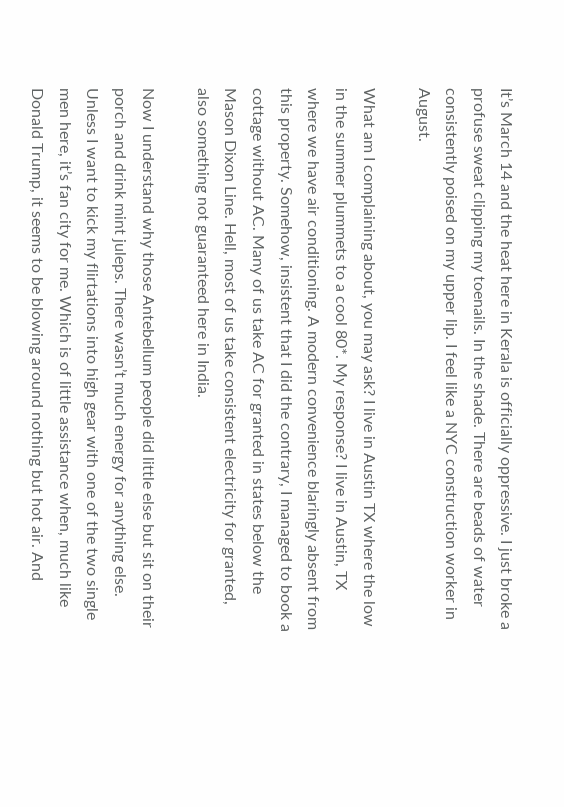It’s March 14 and the heat here in Kerala is officially oppressive. I just broke a profuse sweat clipping my toenails. In the shade. There are beads of water consistently poised on my upper lip. I feel like a NYC construction worker in August.

What am I complaining about, you may ask? I live in Austin TX where the low in the summer plummets to a cool 80*. My response? I live in Austin, TX where we have air conditioning. A modern convenience blaringly absent from this property. Somehow, insistent that I did the contrary, I managed to book a cottage without AC. Many of us take AC for granted in states below the Mason Dixon Line. Hell, most of us take consistent electricity for granted, also something not guaranteed here in India.

Now I understand why those Antebellum people did little else but sit on their porch and drink mint juleps. There wasn’t much energy for anything else. Unless I want to kick my flirtations into high gear with one of the two single men here, it’s fan city for me. Which is of little assistance when, much like Donald Trump, it seems to be blowing around nothing but hot air. And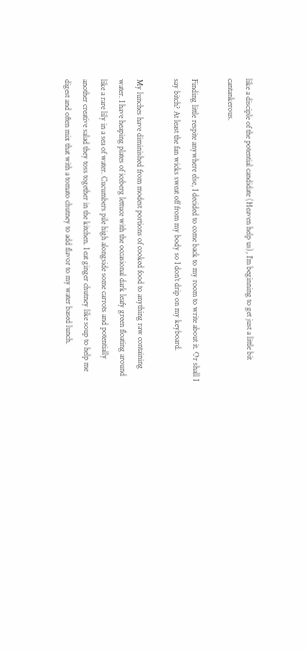like a disciple of the potential candidate (Heaven help us), I’m beginning to get just a little bit cantankerous.

Finding little respite anywhere else, I decided to come back to my room to write about it. Or shall I say bitch? At least the fan wicks sweat off from my body so I don’t drip on my keyboard.

My lunches have diminished from modest portions of cooked food to anything raw containing water. I have heaping plates of iceberg lettuce with the occasional dark leafy green floating around like a rare lily in a sea of water. Cucumbers pile high alongside some carrots and potentially another creative salad they toss together in the kitchen. I eat ginger chutney like soup to help me digest and often mix that with a tomato chutney to add flavor to my water based lunch.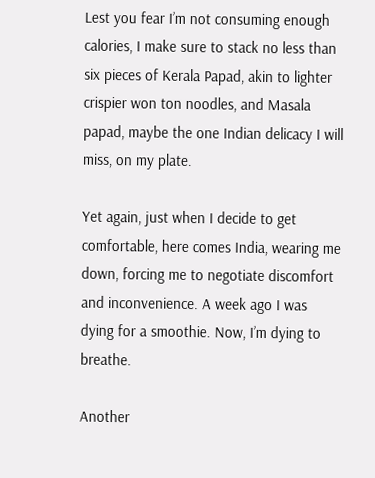Lest you fear I’m not consuming enough calories, I make sure to stack no less than six pieces of Kerala Papad, akin to lighter crispier won ton noodles, and Masala papad, maybe the one Indian delicacy I will miss, on my plate.

Yet again, just when I decide to get comfortable, here comes India, wearing me down, forcing me to negotiate discomfort and inconvenience. A week ago I was dying for a smoothie. Now, I’m dying to breathe.

Another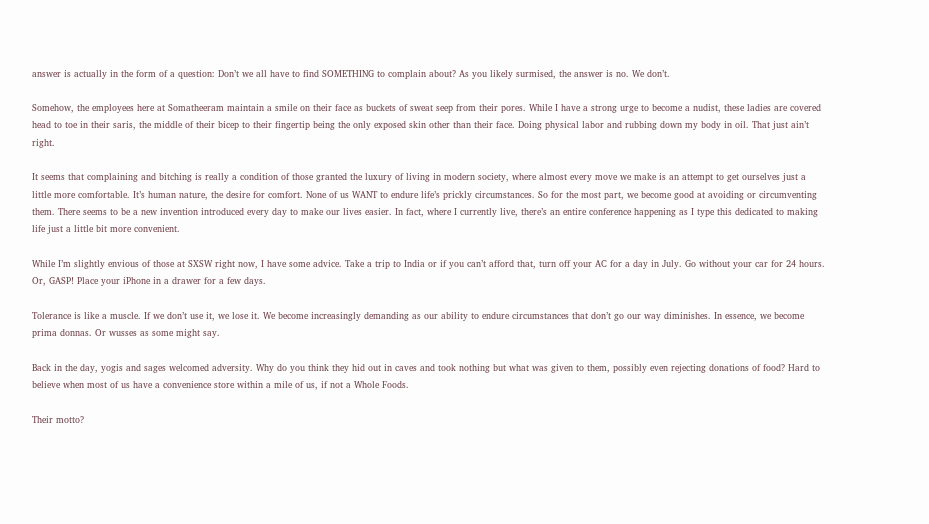answer is actually in the form of a question: Don’t we all have to find SOMETHING to complain about? As you likely surmised, the answer is no. We don’t.

Somehow, the employees here at Somatheeram maintain a smile on their face as buckets of sweat seep from their pores. While I have a strong urge to become a nudist, these ladies are covered head to toe in their saris, the middle of their bicep to their fingertip being the only exposed skin other than their face. Doing physical labor and rubbing down my body in oil. That just ain’t right.

It seems that complaining and bitching is really a condition of those granted the luxury of living in modern society, where almost every move we make is an attempt to get ourselves just a little more comfortable. It’s human nature, the desire for comfort. None of us WANT to endure life’s prickly circumstances. So for the most part, we become good at avoiding or circumventing them. There seems to be a new invention introduced every day to make our lives easier. In fact, where I currently live, there’s an entire conference happening as I type this dedicated to making life just a little bit more convenient.

While I’m slightly envious of those at SXSW right now, I have some advice. Take a trip to India or if you can’t afford that, turn off your AC for a day in July. Go without your car for 24 hours. Or, GASP! Place your iPhone in a drawer for a few days.

Tolerance is like a muscle. If we don’t use it, we lose it. We become increasingly demanding as our ability to endure circumstances that don’t go our way diminishes. In essence, we become prima donnas. Or wusses as some might say.

Back in the day, yogis and sages welcomed adversity. Why do you think they hid out in caves and took nothing but what was given to them, possibly even rejecting donations of food? Hard to believe when most of us have a convenience store within a mile of us, if not a Whole Foods.

Their motto?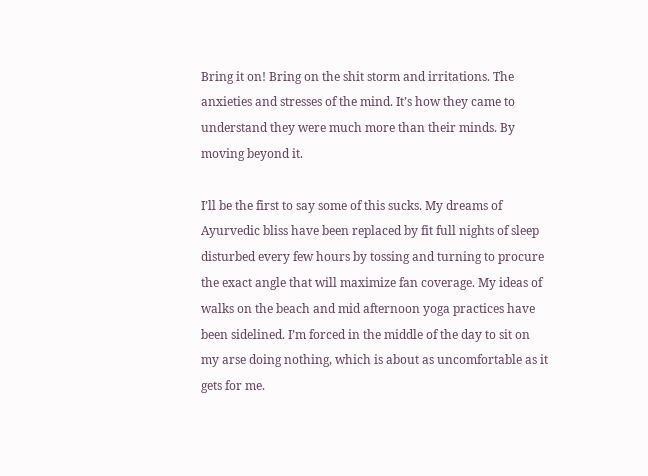Bring it on! Bring on the shit storm and irritations. The anxieties and stresses of the mind. It’s how they came to understand they were much more than their minds. By moving beyond it.

I’ll be the first to say some of this sucks. My dreams of Ayurvedic bliss have been replaced by fit full nights of sleep disturbed every few hours by tossing and turning to procure the exact angle that will maximize fan coverage. My ideas of walks on the beach and mid afternoon yoga practices have been sidelined. I’m forced in the middle of the day to sit on my arse doing nothing, which is about as uncomfortable as it gets for me.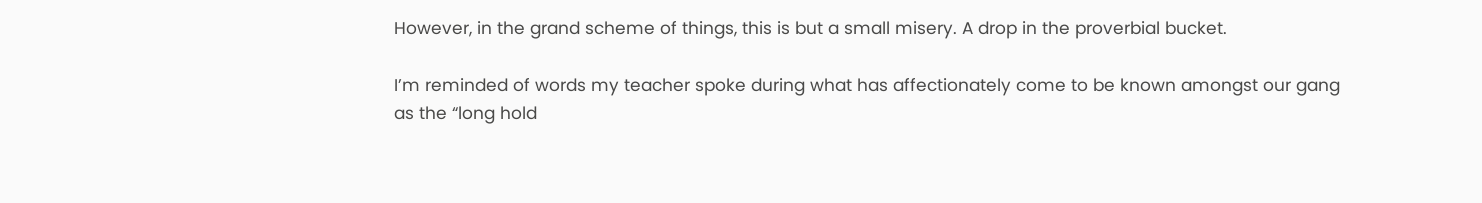However, in the grand scheme of things, this is but a small misery. A drop in the proverbial bucket.

I’m reminded of words my teacher spoke during what has affectionately come to be known amongst our gang as the “long hold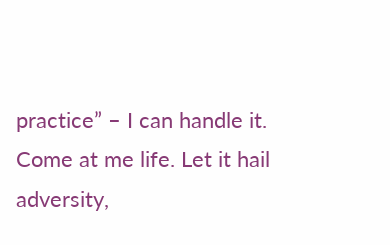practice” – I can handle it. Come at me life. Let it hail adversity,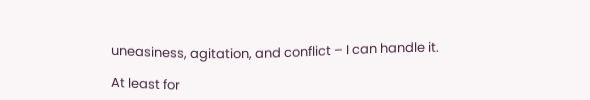uneasiness, agitation, and conflict – I can handle it.

At least for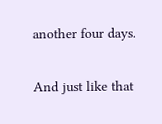another four days.

And just like that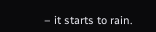– it starts to rain.